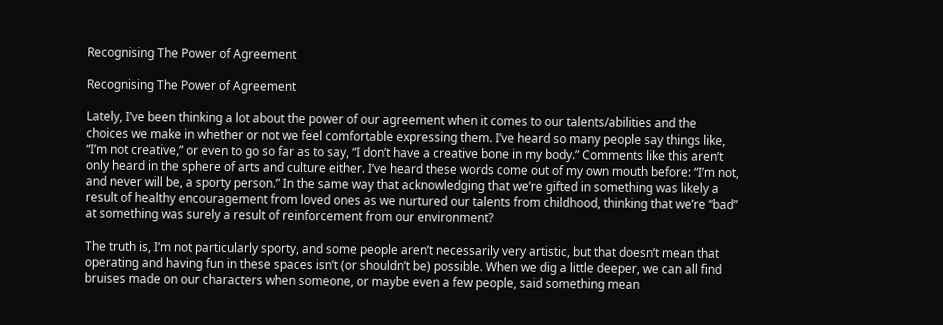Recognising The Power of Agreement

Recognising The Power of Agreement

Lately, I’ve been thinking a lot about the power of our agreement when it comes to our talents/abilities and the choices we make in whether or not we feel comfortable expressing them. I’ve heard so many people say things like, “I’m not creative,” or even to go so far as to say, “I don’t have a creative bone in my body.” Comments like this aren’t only heard in the sphere of arts and culture either. I’ve heard these words come out of my own mouth before: “I’m not, and never will be, a sporty person.” In the same way that acknowledging that we’re gifted in something was likely a result of healthy encouragement from loved ones as we nurtured our talents from childhood, thinking that we’re “bad” at something was surely a result of reinforcement from our environment?

The truth is, I’m not particularly sporty, and some people aren’t necessarily very artistic, but that doesn’t mean that operating and having fun in these spaces isn’t (or shouldn’t be) possible. When we dig a little deeper, we can all find bruises made on our characters when someone, or maybe even a few people, said something mean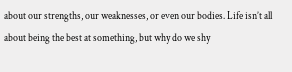about our strengths, our weaknesses, or even our bodies. Life isn’t all about being the best at something, but why do we shy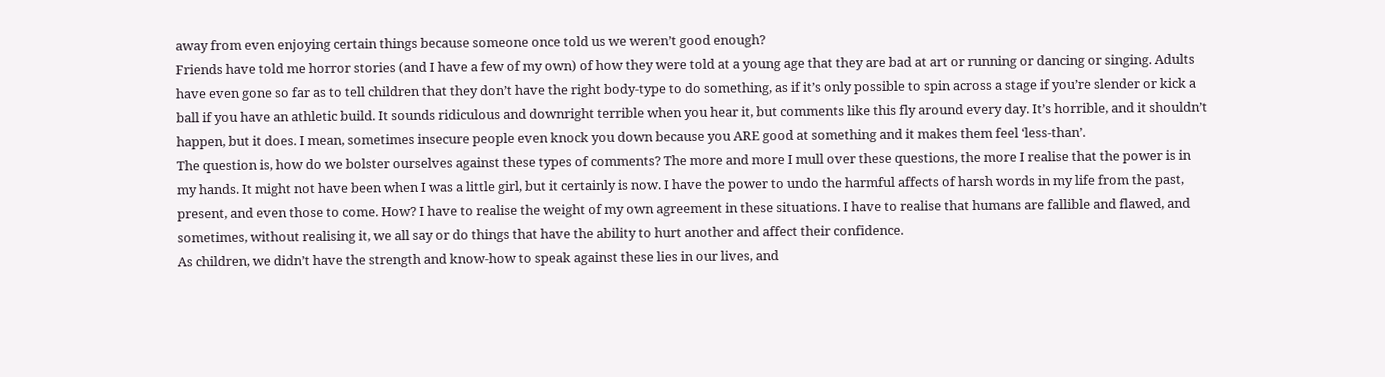away from even enjoying certain things because someone once told us we weren’t good enough?
Friends have told me horror stories (and I have a few of my own) of how they were told at a young age that they are bad at art or running or dancing or singing. Adults have even gone so far as to tell children that they don’t have the right body-type to do something, as if it’s only possible to spin across a stage if you’re slender or kick a ball if you have an athletic build. It sounds ridiculous and downright terrible when you hear it, but comments like this fly around every day. It’s horrible, and it shouldn’t happen, but it does. I mean, sometimes insecure people even knock you down because you ARE good at something and it makes them feel ‘less-than’.
The question is, how do we bolster ourselves against these types of comments? The more and more I mull over these questions, the more I realise that the power is in my hands. It might not have been when I was a little girl, but it certainly is now. I have the power to undo the harmful affects of harsh words in my life from the past, present, and even those to come. How? I have to realise the weight of my own agreement in these situations. I have to realise that humans are fallible and flawed, and sometimes, without realising it, we all say or do things that have the ability to hurt another and affect their confidence.
As children, we didn’t have the strength and know-how to speak against these lies in our lives, and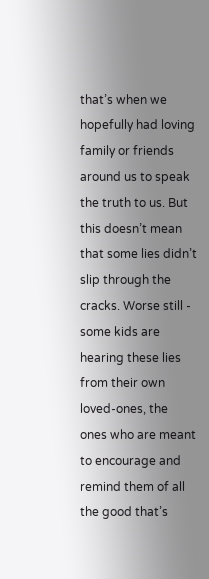that’s when we hopefully had loving family or friends around us to speak the truth to us. But this doesn’t mean that some lies didn’t slip through the cracks. Worse still - some kids are hearing these lies from their own loved-ones, the ones who are meant to encourage and remind them of all the good that’s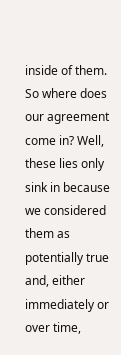inside of them.
So where does our agreement come in? Well, these lies only sink in because we considered them as potentially true and, either immediately or over time,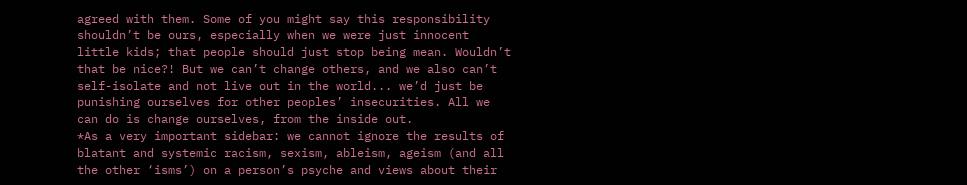agreed with them. Some of you might say this responsibility shouldn’t be ours, especially when we were just innocent little kids; that people should just stop being mean. Wouldn’t that be nice?! But we can’t change others, and we also can’t self-isolate and not live out in the world... we’d just be punishing ourselves for other peoples’ insecurities. All we can do is change ourselves, from the inside out.
*As a very important sidebar: we cannot ignore the results of blatant and systemic racism, sexism, ableism, ageism (and all the other ‘isms’) on a person’s psyche and views about their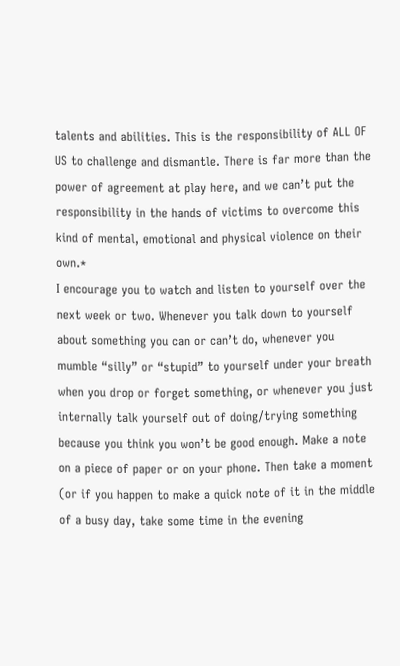talents and abilities. This is the responsibility of ALL OF US to challenge and dismantle. There is far more than the power of agreement at play here, and we can’t put the responsibility in the hands of victims to overcome this kind of mental, emotional and physical violence on their own.*
I encourage you to watch and listen to yourself over the next week or two. Whenever you talk down to yourself about something you can or can’t do, whenever you mumble “silly” or “stupid” to yourself under your breath when you drop or forget something, or whenever you just internally talk yourself out of doing/trying something because you think you won’t be good enough. Make a note on a piece of paper or on your phone. Then take a moment (or if you happen to make a quick note of it in the middle of a busy day, take some time in the evening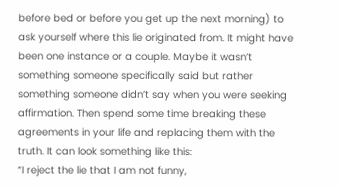before bed or before you get up the next morning) to ask yourself where this lie originated from. It might have been one instance or a couple. Maybe it wasn’t something someone specifically said but rather something someone didn’t say when you were seeking affirmation. Then spend some time breaking these agreements in your life and replacing them with the truth. It can look something like this:
“I reject the lie that I am not funny,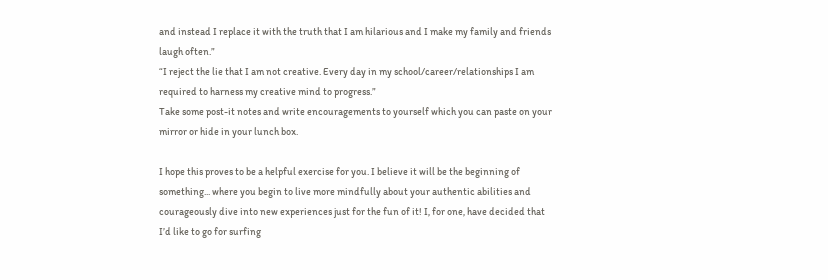and instead I replace it with the truth that I am hilarious and I make my family and friends laugh often.”
“I reject the lie that I am not creative. Every day in my school/career/relationships I am required to harness my creative mind to progress.”
Take some post-it notes and write encouragements to yourself which you can paste on your mirror or hide in your lunch box.

I hope this proves to be a helpful exercise for you. I believe it will be the beginning of something... where you begin to live more mindfully about your authentic abilities and courageously dive into new experiences just for the fun of it! I, for one, have decided that I’d like to go for surfing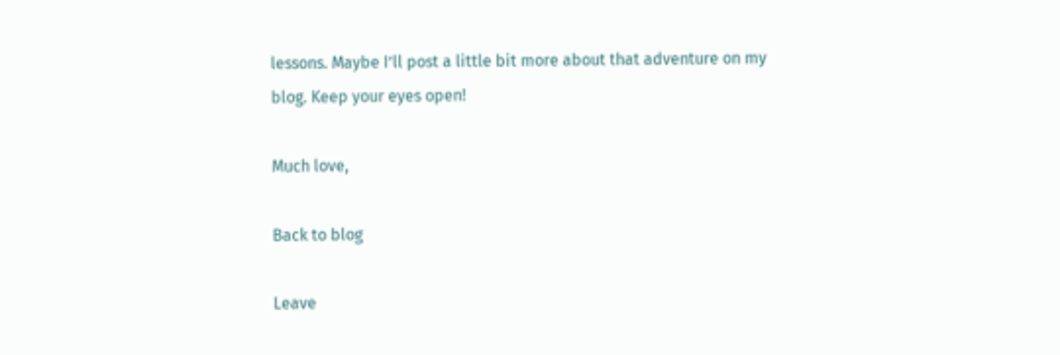lessons. Maybe I’ll post a little bit more about that adventure on my blog. Keep your eyes open!

Much love,

Back to blog

Leave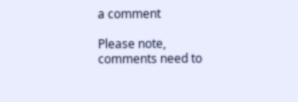a comment

Please note, comments need to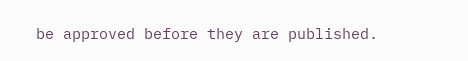be approved before they are published.